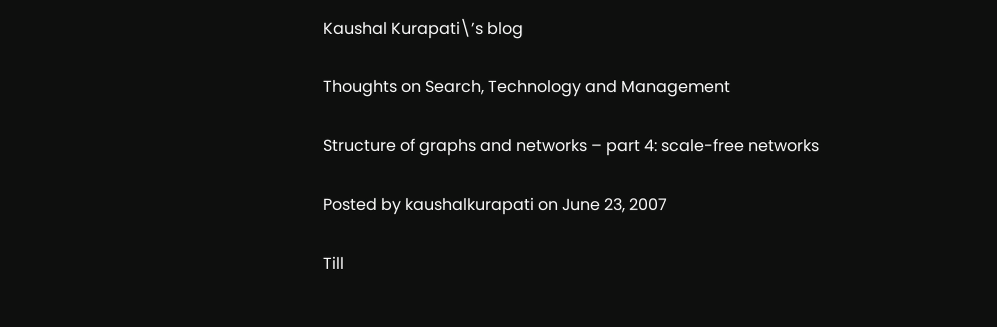Kaushal Kurapati\’s blog

Thoughts on Search, Technology and Management

Structure of graphs and networks – part 4: scale-free networks

Posted by kaushalkurapati on June 23, 2007

Till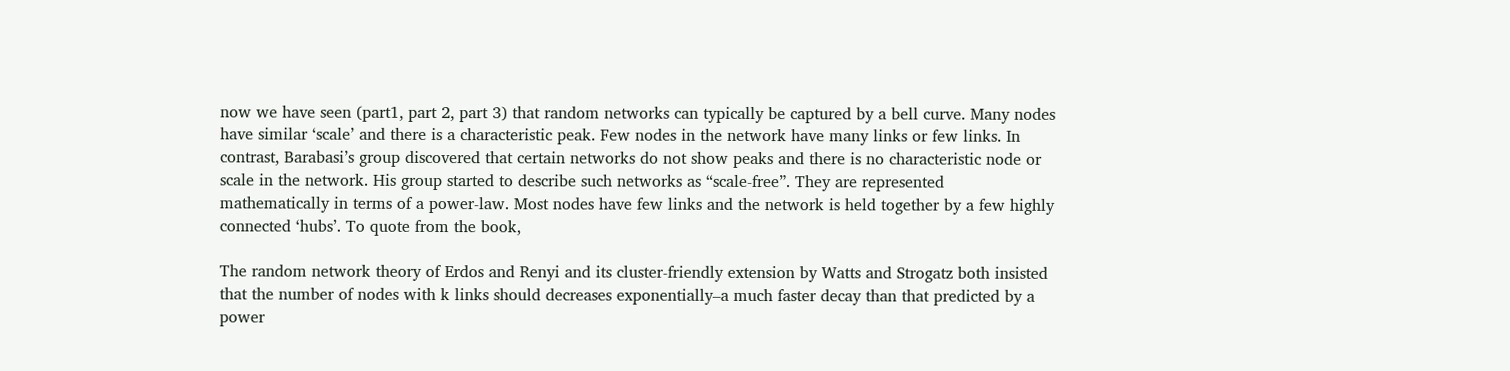now we have seen (part1, part 2, part 3) that random networks can typically be captured by a bell curve. Many nodes have similar ‘scale’ and there is a characteristic peak. Few nodes in the network have many links or few links. In contrast, Barabasi’s group discovered that certain networks do not show peaks and there is no characteristic node or scale in the network. His group started to describe such networks as “scale-free”. They are represented mathematically in terms of a power-law. Most nodes have few links and the network is held together by a few highly connected ‘hubs’. To quote from the book,

The random network theory of Erdos and Renyi and its cluster-friendly extension by Watts and Strogatz both insisted that the number of nodes with k links should decreases exponentially–a much faster decay than that predicted by a power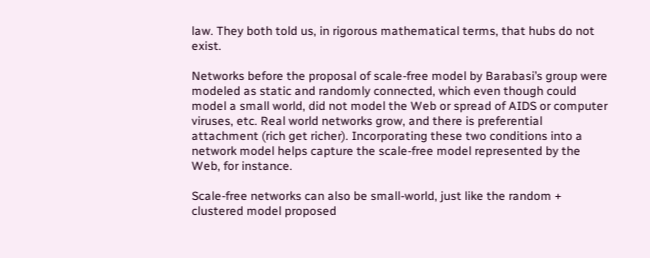law. They both told us, in rigorous mathematical terms, that hubs do not exist.

Networks before the proposal of scale-free model by Barabasi’s group were modeled as static and randomly connected, which even though could model a small world, did not model the Web or spread of AIDS or computer viruses, etc. Real world networks grow, and there is preferential attachment (rich get richer). Incorporating these two conditions into a network model helps capture the scale-free model represented by the Web, for instance.

Scale-free networks can also be small-world, just like the random + clustered model proposed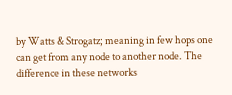by Watts & Strogatz; meaning in few hops one can get from any node to another node. The difference in these networks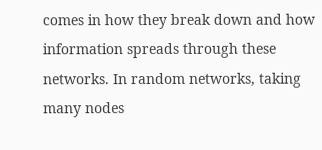comes in how they break down and how information spreads through these networks. In random networks, taking many nodes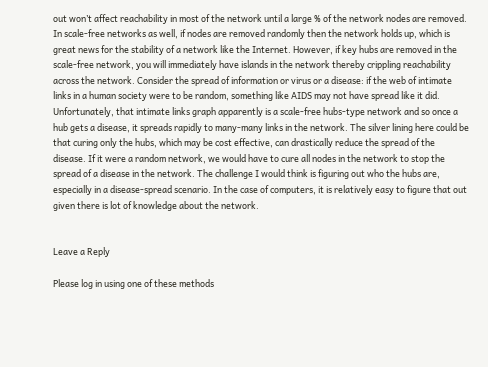out won’t affect reachability in most of the network until a large % of the network nodes are removed. In scale-free networks as well, if nodes are removed randomly then the network holds up, which is great news for the stability of a network like the Internet. However, if key hubs are removed in the scale-free network, you will immediately have islands in the network thereby crippling reachability across the network. Consider the spread of information or virus or a disease: if the web of intimate links in a human society were to be random, something like AIDS may not have spread like it did. Unfortunately, that intimate links graph apparently is a scale-free hubs-type network and so once a hub gets a disease, it spreads rapidly to many-many links in the network. The silver lining here could be that curing only the hubs, which may be cost effective, can drastically reduce the spread of the disease. If it were a random network, we would have to cure all nodes in the network to stop the spread of a disease in the network. The challenge I would think is figuring out who the hubs are, especially in a disease-spread scenario. In the case of computers, it is relatively easy to figure that out given there is lot of knowledge about the network.


Leave a Reply

Please log in using one of these methods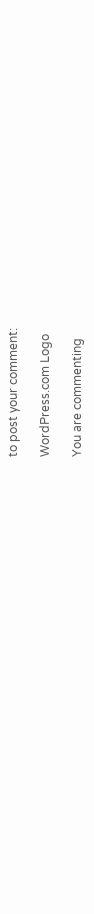to post your comment:

WordPress.com Logo

You are commenting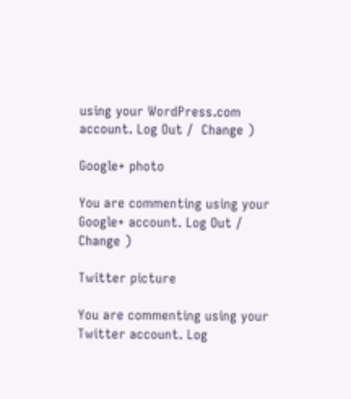using your WordPress.com account. Log Out /  Change )

Google+ photo

You are commenting using your Google+ account. Log Out /  Change )

Twitter picture

You are commenting using your Twitter account. Log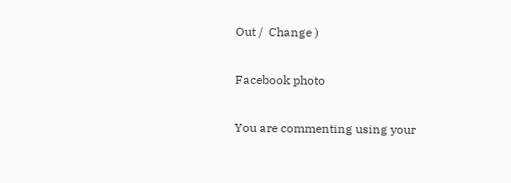Out /  Change )

Facebook photo

You are commenting using your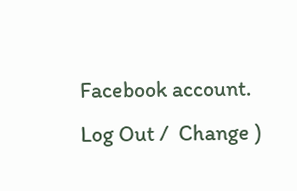Facebook account. Log Out /  Change )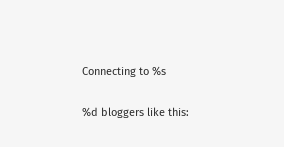Connecting to %s

%d bloggers like this: